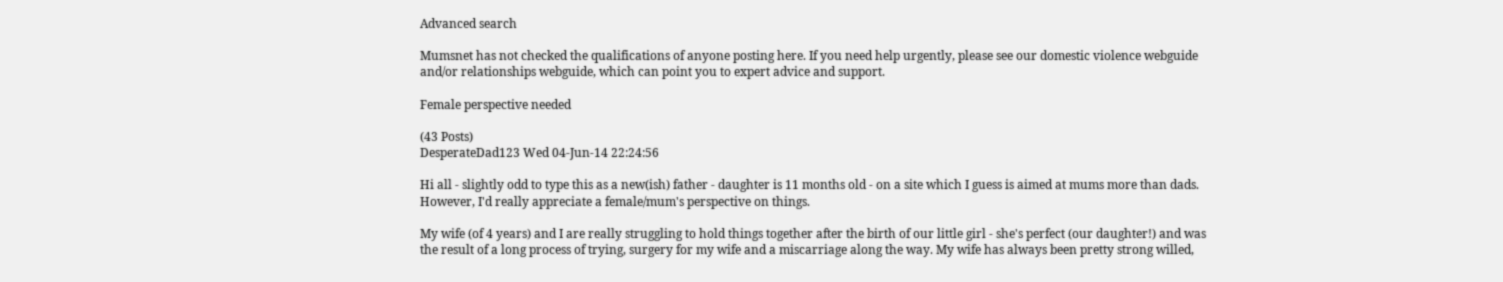Advanced search

Mumsnet has not checked the qualifications of anyone posting here. If you need help urgently, please see our domestic violence webguide and/or relationships webguide, which can point you to expert advice and support.

Female perspective needed

(43 Posts)
DesperateDad123 Wed 04-Jun-14 22:24:56

Hi all - slightly odd to type this as a new(ish) father - daughter is 11 months old - on a site which I guess is aimed at mums more than dads. However, I'd really appreciate a female/mum's perspective on things.

My wife (of 4 years) and I are really struggling to hold things together after the birth of our little girl - she's perfect (our daughter!) and was the result of a long process of trying, surgery for my wife and a miscarriage along the way. My wife has always been pretty strong willed,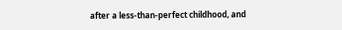after a less-than-perfect childhood, and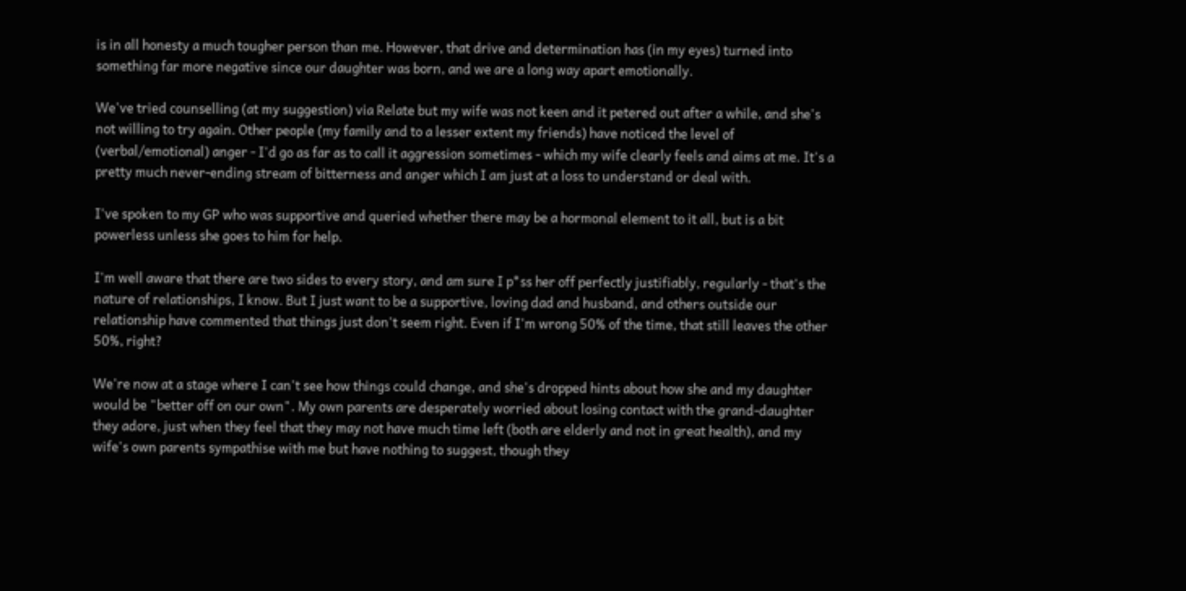is in all honesty a much tougher person than me. However, that drive and determination has (in my eyes) turned into something far more negative since our daughter was born, and we are a long way apart emotionally.

We've tried counselling (at my suggestion) via Relate but my wife was not keen and it petered out after a while, and she's not willing to try again. Other people (my family and to a lesser extent my friends) have noticed the level of (verbal/emotional) anger - I'd go as far as to call it aggression sometimes - which my wife clearly feels and aims at me. It's a pretty much never-ending stream of bitterness and anger which I am just at a loss to understand or deal with.

I've spoken to my GP who was supportive and queried whether there may be a hormonal element to it all, but is a bit powerless unless she goes to him for help.

I'm well aware that there are two sides to every story, and am sure I p*ss her off perfectly justifiably, regularly - that's the nature of relationships, I know. But I just want to be a supportive, loving dad and husband, and others outside our relationship have commented that things just don't seem right. Even if I'm wrong 50% of the time, that still leaves the other 50%, right?

We're now at a stage where I can't see how things could change, and she's dropped hints about how she and my daughter would be "better off on our own". My own parents are desperately worried about losing contact with the grand-daughter they adore, just when they feel that they may not have much time left (both are elderly and not in great health), and my wife's own parents sympathise with me but have nothing to suggest, though they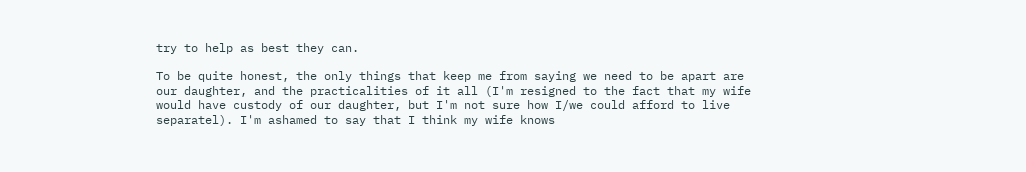try to help as best they can.

To be quite honest, the only things that keep me from saying we need to be apart are our daughter, and the practicalities of it all (I'm resigned to the fact that my wife would have custody of our daughter, but I'm not sure how I/we could afford to live separatel). I'm ashamed to say that I think my wife knows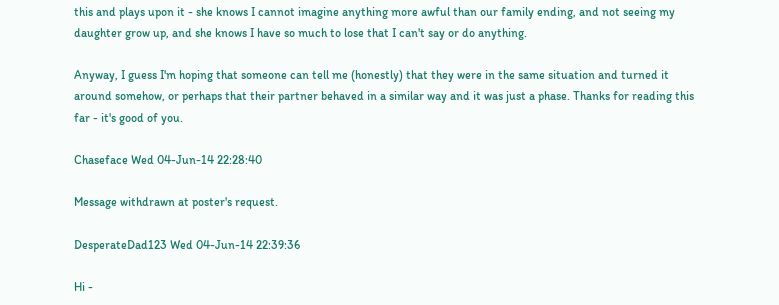this and plays upon it - she knows I cannot imagine anything more awful than our family ending, and not seeing my daughter grow up, and she knows I have so much to lose that I can't say or do anything.

Anyway, I guess I'm hoping that someone can tell me (honestly) that they were in the same situation and turned it around somehow, or perhaps that their partner behaved in a similar way and it was just a phase. Thanks for reading this far - it's good of you.

Chaseface Wed 04-Jun-14 22:28:40

Message withdrawn at poster's request.

DesperateDad123 Wed 04-Jun-14 22:39:36

Hi -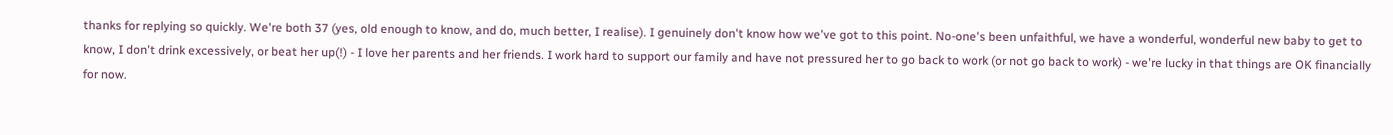thanks for replying so quickly. We're both 37 (yes, old enough to know, and do, much better, I realise). I genuinely don't know how we've got to this point. No-one's been unfaithful, we have a wonderful, wonderful new baby to get to know, I don't drink excessively, or beat her up(!) - I love her parents and her friends. I work hard to support our family and have not pressured her to go back to work (or not go back to work) - we're lucky in that things are OK financially for now.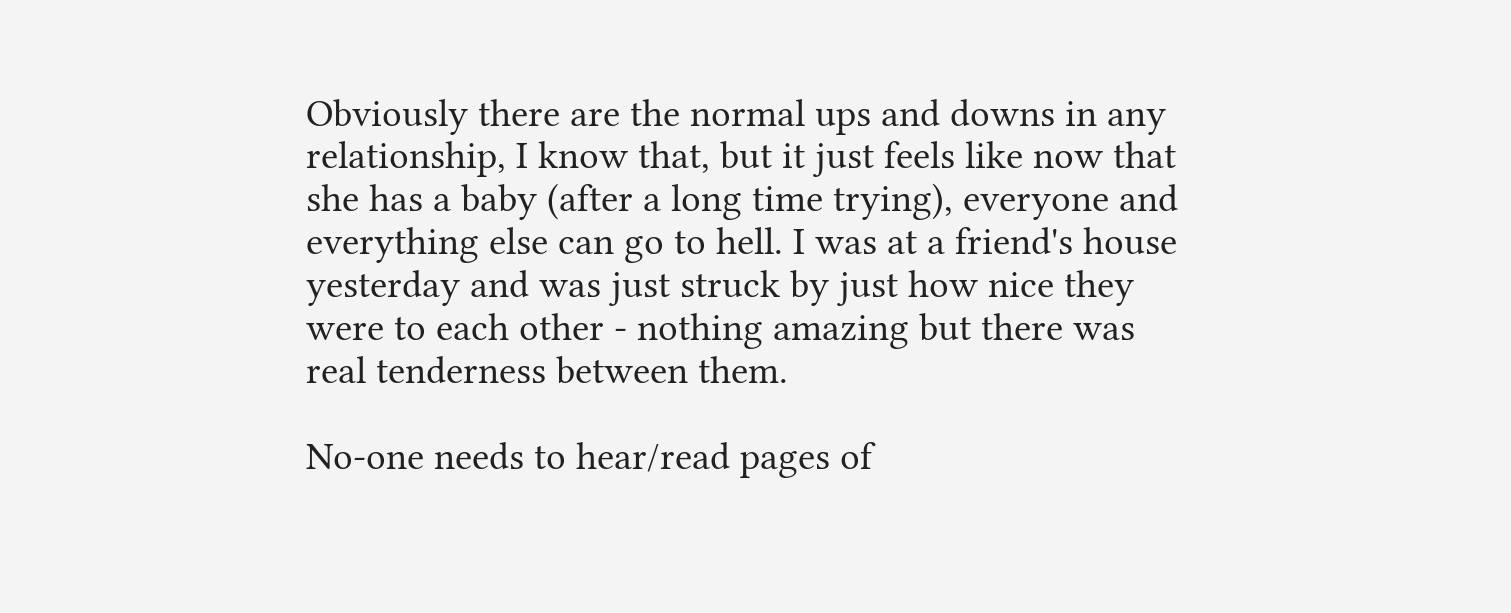Obviously there are the normal ups and downs in any relationship, I know that, but it just feels like now that she has a baby (after a long time trying), everyone and everything else can go to hell. I was at a friend's house yesterday and was just struck by just how nice they were to each other - nothing amazing but there was real tenderness between them.

No-one needs to hear/read pages of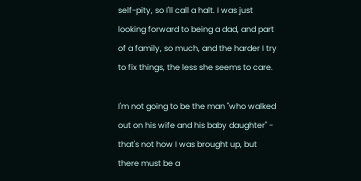self-pity, so I'll call a halt. I was just looking forward to being a dad, and part of a family, so much, and the harder I try to fix things, the less she seems to care.

I'm not going to be the man "who walked out on his wife and his baby daughter" - that's not how I was brought up, but there must be a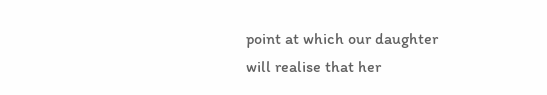point at which our daughter will realise that her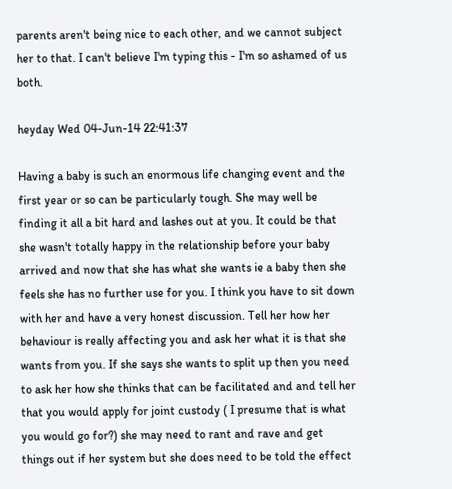parents aren't being nice to each other, and we cannot subject her to that. I can't believe I'm typing this - I'm so ashamed of us both.

heyday Wed 04-Jun-14 22:41:37

Having a baby is such an enormous life changing event and the first year or so can be particularly tough. She may well be finding it all a bit hard and lashes out at you. It could be that she wasn't totally happy in the relationship before your baby arrived and now that she has what she wants ie a baby then she feels she has no further use for you. I think you have to sit down with her and have a very honest discussion. Tell her how her behaviour is really affecting you and ask her what it is that she wants from you. If she says she wants to split up then you need to ask her how she thinks that can be facilitated and and tell her that you would apply for joint custody ( I presume that is what you would go for?) she may need to rant and rave and get things out if her system but she does need to be told the effect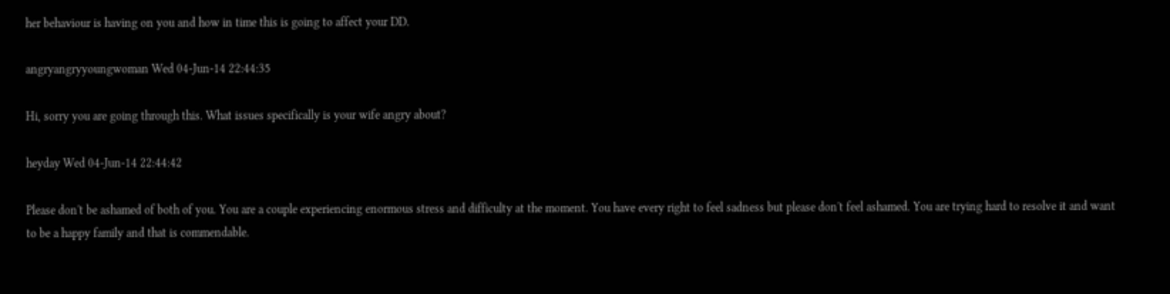her behaviour is having on you and how in time this is going to affect your DD.

angryangryyoungwoman Wed 04-Jun-14 22:44:35

Hi, sorry you are going through this. What issues specifically is your wife angry about?

heyday Wed 04-Jun-14 22:44:42

Please don't be ashamed of both of you. You are a couple experiencing enormous stress and difficulty at the moment. You have every right to feel sadness but please don't feel ashamed. You are trying hard to resolve it and want to be a happy family and that is commendable.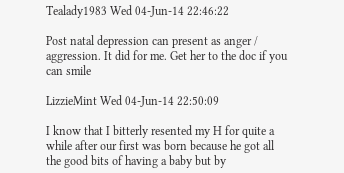Tealady1983 Wed 04-Jun-14 22:46:22

Post natal depression can present as anger / aggression. It did for me. Get her to the doc if you can smile

LizzieMint Wed 04-Jun-14 22:50:09

I know that I bitterly resented my H for quite a while after our first was born because he got all the good bits of having a baby but by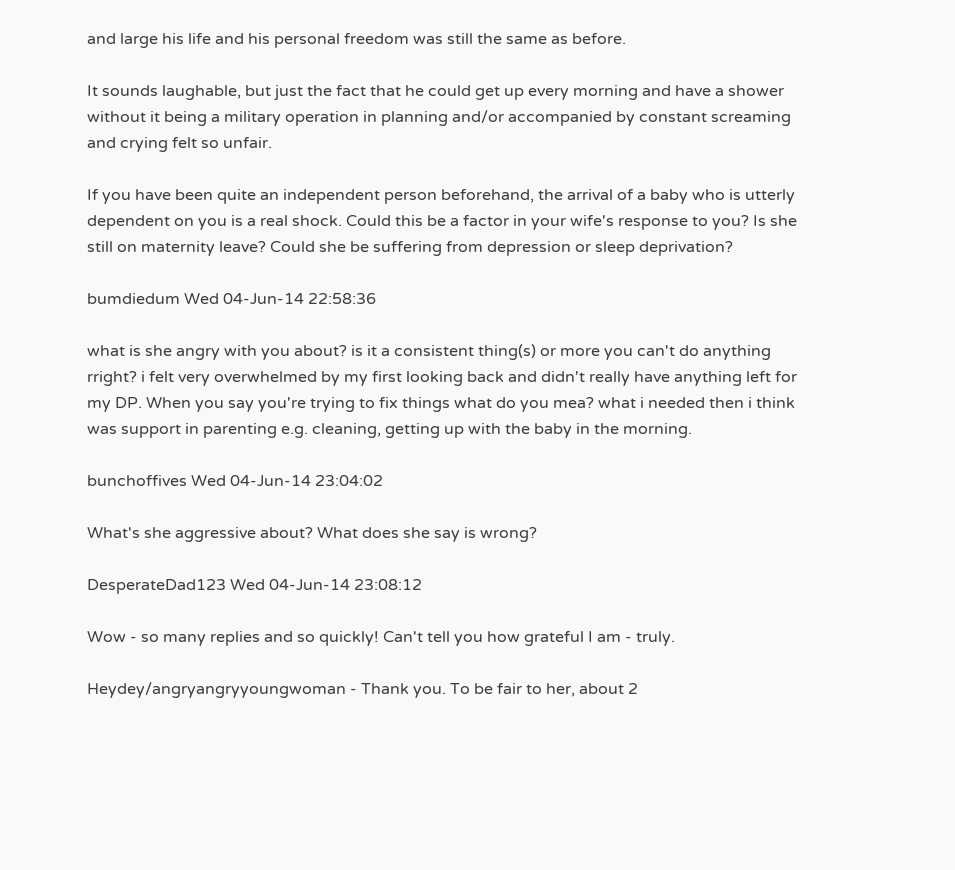and large his life and his personal freedom was still the same as before.

It sounds laughable, but just the fact that he could get up every morning and have a shower without it being a military operation in planning and/or accompanied by constant screaming and crying felt so unfair.

If you have been quite an independent person beforehand, the arrival of a baby who is utterly dependent on you is a real shock. Could this be a factor in your wife's response to you? Is she still on maternity leave? Could she be suffering from depression or sleep deprivation?

bumdiedum Wed 04-Jun-14 22:58:36

what is she angry with you about? is it a consistent thing(s) or more you can't do anything rright? i felt very overwhelmed by my first looking back and didn't really have anything left for my DP. When you say you're trying to fix things what do you mea? what i needed then i think was support in parenting e.g. cleaning, getting up with the baby in the morning.

bunchoffives Wed 04-Jun-14 23:04:02

What's she aggressive about? What does she say is wrong?

DesperateDad123 Wed 04-Jun-14 23:08:12

Wow - so many replies and so quickly! Can't tell you how grateful I am - truly.

Heydey/angryangryyoungwoman - Thank you. To be fair to her, about 2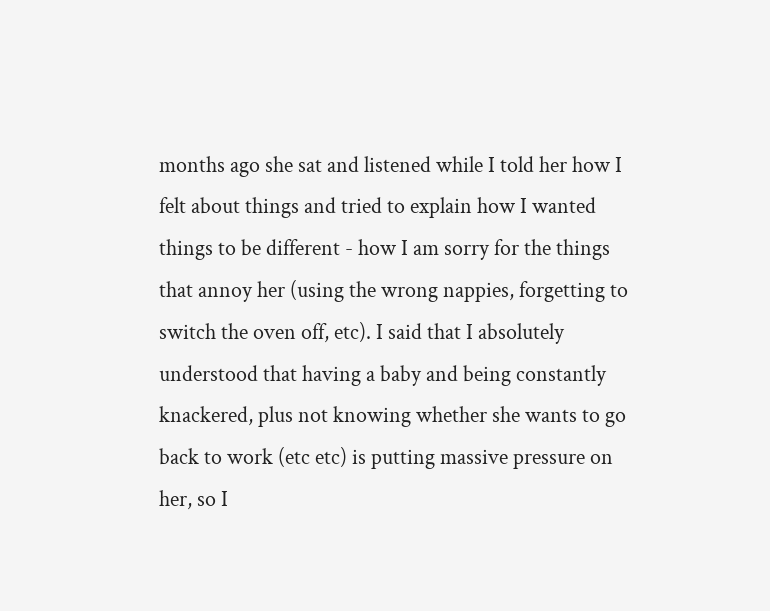months ago she sat and listened while I told her how I felt about things and tried to explain how I wanted things to be different - how I am sorry for the things that annoy her (using the wrong nappies, forgetting to switch the oven off, etc). I said that I absolutely understood that having a baby and being constantly knackered, plus not knowing whether she wants to go back to work (etc etc) is putting massive pressure on her, so I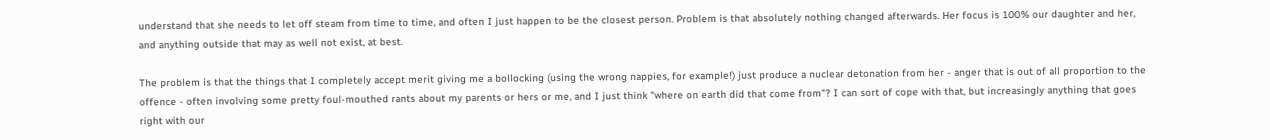understand that she needs to let off steam from time to time, and often I just happen to be the closest person. Problem is that absolutely nothing changed afterwards. Her focus is 100% our daughter and her, and anything outside that may as well not exist, at best.

The problem is that the things that I completely accept merit giving me a bollocking (using the wrong nappies, for example!) just produce a nuclear detonation from her - anger that is out of all proportion to the offence - often involving some pretty foul-mouthed rants about my parents or hers or me, and I just think "where on earth did that come from"? I can sort of cope with that, but increasingly anything that goes right with our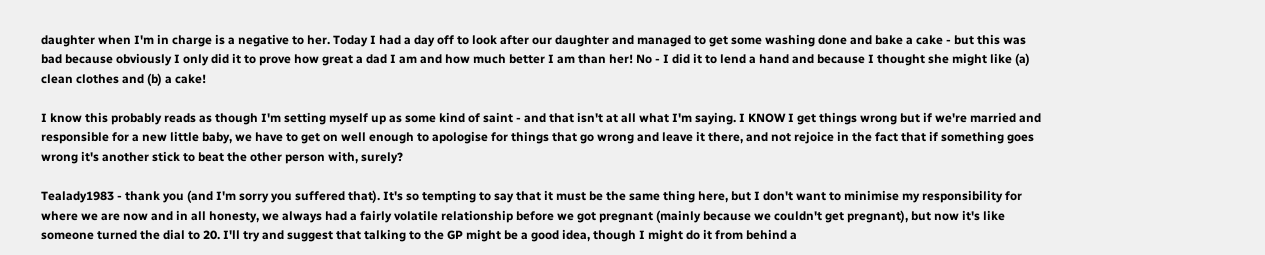daughter when I'm in charge is a negative to her. Today I had a day off to look after our daughter and managed to get some washing done and bake a cake - but this was bad because obviously I only did it to prove how great a dad I am and how much better I am than her! No - I did it to lend a hand and because I thought she might like (a) clean clothes and (b) a cake!

I know this probably reads as though I'm setting myself up as some kind of saint - and that isn't at all what I'm saying. I KNOW I get things wrong but if we're married and responsible for a new little baby, we have to get on well enough to apologise for things that go wrong and leave it there, and not rejoice in the fact that if something goes wrong it's another stick to beat the other person with, surely?

Tealady1983 - thank you (and I'm sorry you suffered that). It's so tempting to say that it must be the same thing here, but I don't want to minimise my responsibility for where we are now and in all honesty, we always had a fairly volatile relationship before we got pregnant (mainly because we couldn't get pregnant), but now it's like someone turned the dial to 20. I'll try and suggest that talking to the GP might be a good idea, though I might do it from behind a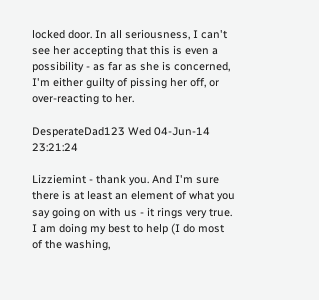locked door. In all seriousness, I can't see her accepting that this is even a possibility - as far as she is concerned, I'm either guilty of pissing her off, or over-reacting to her.

DesperateDad123 Wed 04-Jun-14 23:21:24

Lizziemint - thank you. And I'm sure there is at least an element of what you say going on with us - it rings very true. I am doing my best to help (I do most of the washing,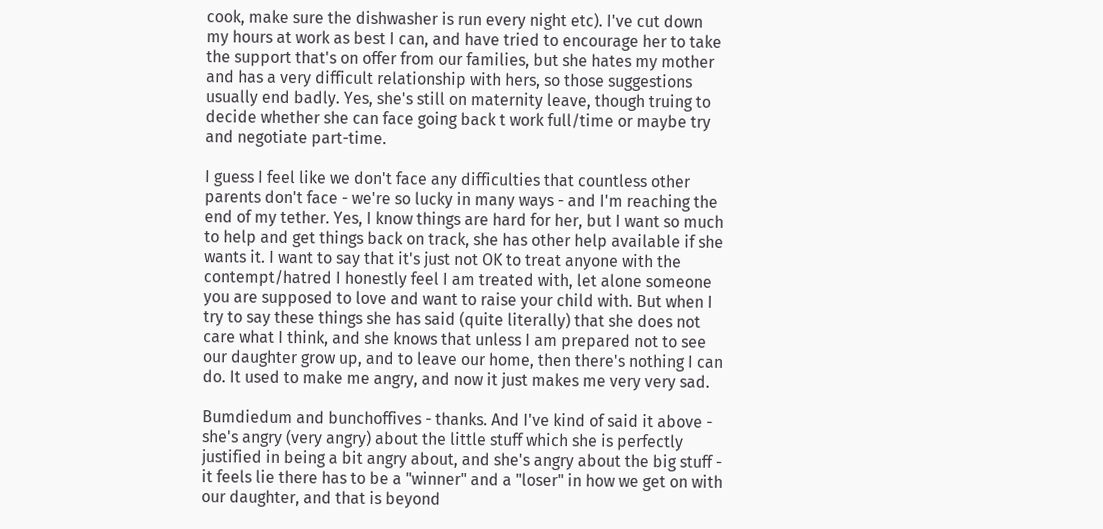cook, make sure the dishwasher is run every night etc). I've cut down my hours at work as best I can, and have tried to encourage her to take the support that's on offer from our families, but she hates my mother and has a very difficult relationship with hers, so those suggestions usually end badly. Yes, she's still on maternity leave, though truing to decide whether she can face going back t work full/time or maybe try and negotiate part-time.

I guess I feel like we don't face any difficulties that countless other parents don't face - we're so lucky in many ways - and I'm reaching the end of my tether. Yes, I know things are hard for her, but I want so much to help and get things back on track, she has other help available if she wants it. I want to say that it's just not OK to treat anyone with the contempt/hatred I honestly feel I am treated with, let alone someone you are supposed to love and want to raise your child with. But when I try to say these things she has said (quite literally) that she does not care what I think, and she knows that unless I am prepared not to see our daughter grow up, and to leave our home, then there's nothing I can do. It used to make me angry, and now it just makes me very very sad.

Bumdiedum and bunchoffives - thanks. And I've kind of said it above - she's angry (very angry) about the little stuff which she is perfectly justified in being a bit angry about, and she's angry about the big stuff - it feels lie there has to be a "winner" and a "loser" in how we get on with our daughter, and that is beyond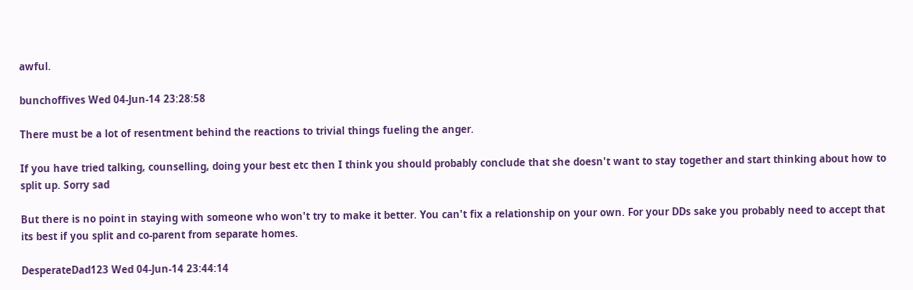awful.

bunchoffives Wed 04-Jun-14 23:28:58

There must be a lot of resentment behind the reactions to trivial things fueling the anger.

If you have tried talking, counselling, doing your best etc then I think you should probably conclude that she doesn't want to stay together and start thinking about how to split up. Sorry sad

But there is no point in staying with someone who won't try to make it better. You can't fix a relationship on your own. For your DDs sake you probably need to accept that its best if you split and co-parent from separate homes.

DesperateDad123 Wed 04-Jun-14 23:44:14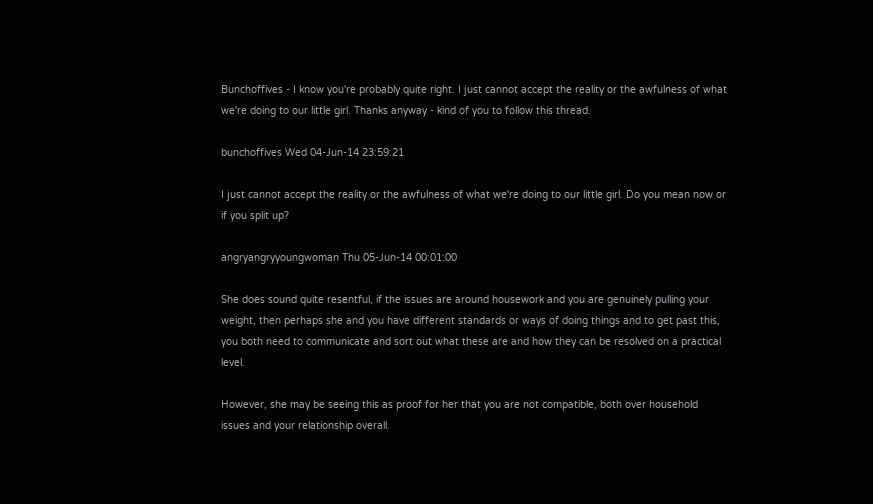Bunchoffives - I know you're probably quite right. I just cannot accept the reality or the awfulness of what we're doing to our little girl. Thanks anyway - kind of you to follow this thread.

bunchoffives Wed 04-Jun-14 23:59:21

I just cannot accept the reality or the awfulness of what we're doing to our little girl. Do you mean now or if you split up?

angryangryyoungwoman Thu 05-Jun-14 00:01:00

She does sound quite resentful, if the issues are around housework and you are genuinely pulling your weight, then perhaps she and you have different standards or ways of doing things and to get past this, you both need to communicate and sort out what these are and how they can be resolved on a practical level.

However, she may be seeing this as proof for her that you are not compatible, both over household issues and your relationship overall.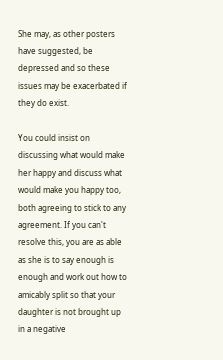She may, as other posters have suggested, be depressed and so these issues may be exacerbated if they do exist.

You could insist on discussing what would make her happy and discuss what would make you happy too, both agreeing to stick to any agreement. If you can't resolve this, you are as able as she is to say enough is enough and work out how to amicably split so that your daughter is not brought up in a negative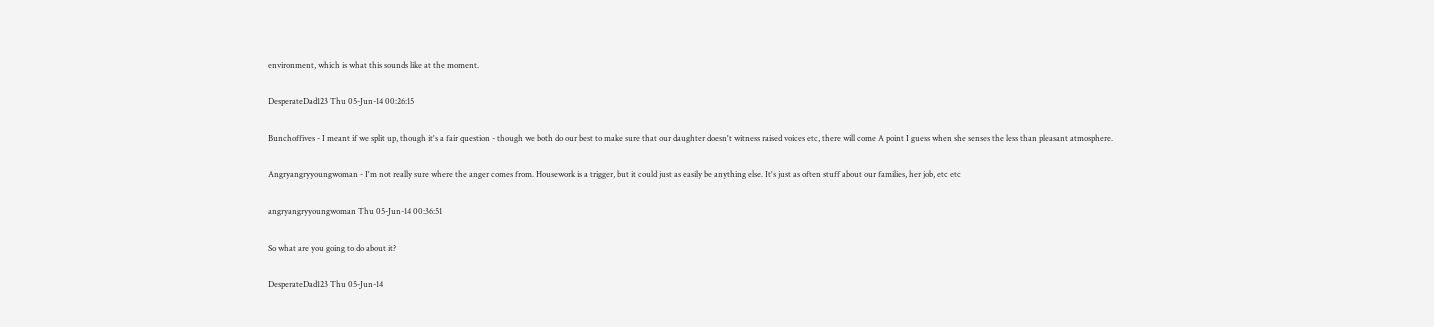environment, which is what this sounds like at the moment.

DesperateDad123 Thu 05-Jun-14 00:26:15

Bunchoffives - I meant if we split up, though it's a fair question - though we both do our best to make sure that our daughter doesn't witness raised voices etc, there will come A point I guess when she senses the less than pleasant atmosphere.

Angryangryyoungwoman - I'm not really sure where the anger comes from. Housework is a trigger, but it could just as easily be anything else. It's just as often stuff about our families, her job, etc etc

angryangryyoungwoman Thu 05-Jun-14 00:36:51

So what are you going to do about it?

DesperateDad123 Thu 05-Jun-14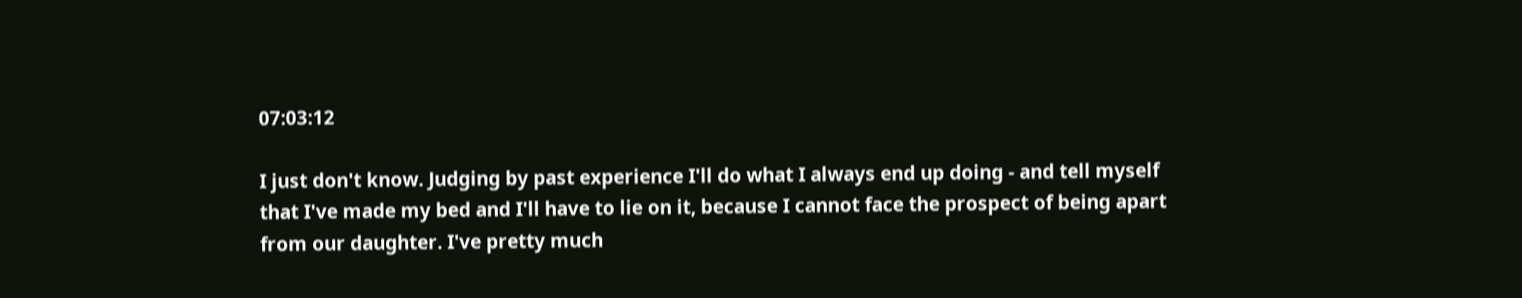07:03:12

I just don't know. Judging by past experience I'll do what I always end up doing - and tell myself that I've made my bed and I'll have to lie on it, because I cannot face the prospect of being apart from our daughter. I've pretty much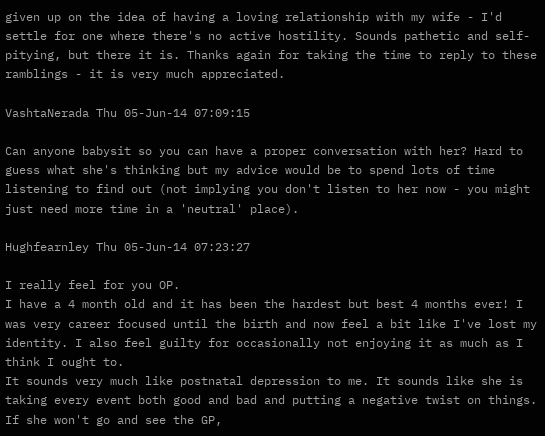given up on the idea of having a loving relationship with my wife - I'd settle for one where there's no active hostility. Sounds pathetic and self-pitying, but there it is. Thanks again for taking the time to reply to these ramblings - it is very much appreciated.

VashtaNerada Thu 05-Jun-14 07:09:15

Can anyone babysit so you can have a proper conversation with her? Hard to guess what she's thinking but my advice would be to spend lots of time listening to find out (not implying you don't listen to her now - you might just need more time in a 'neutral' place).

Hughfearnley Thu 05-Jun-14 07:23:27

I really feel for you OP.
I have a 4 month old and it has been the hardest but best 4 months ever! I was very career focused until the birth and now feel a bit like I've lost my identity. I also feel guilty for occasionally not enjoying it as much as I think I ought to.
It sounds very much like postnatal depression to me. It sounds like she is taking every event both good and bad and putting a negative twist on things.
If she won't go and see the GP,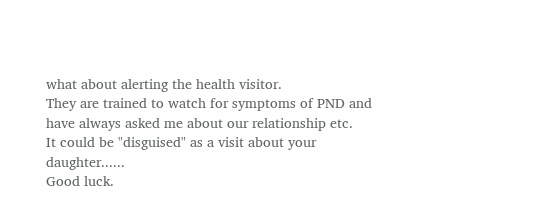what about alerting the health visitor.
They are trained to watch for symptoms of PND and have always asked me about our relationship etc.
It could be "disguised" as a visit about your daughter......
Good luck.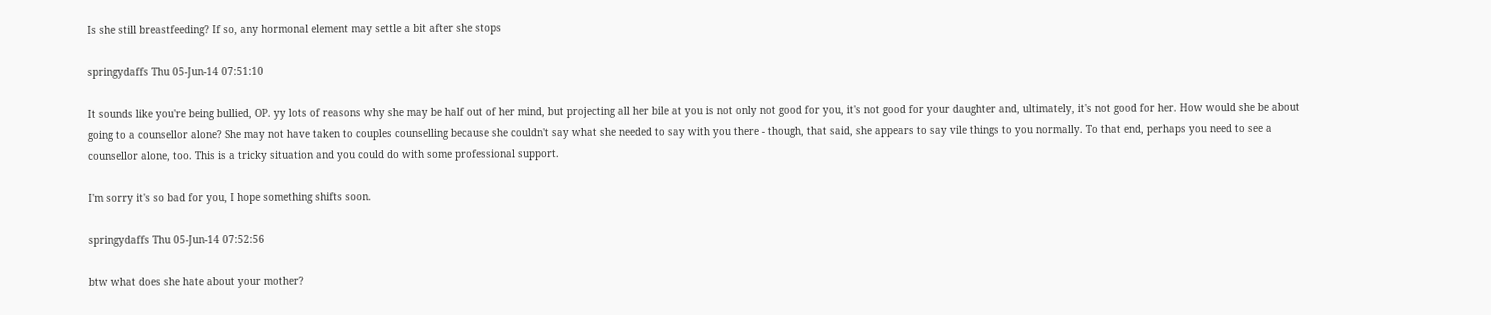Is she still breastfeeding? If so, any hormonal element may settle a bit after she stops

springydaffs Thu 05-Jun-14 07:51:10

It sounds like you're being bullied, OP. yy lots of reasons why she may be half out of her mind, but projecting all her bile at you is not only not good for you, it's not good for your daughter and, ultimately, it's not good for her. How would she be about going to a counsellor alone? She may not have taken to couples counselling because she couldn't say what she needed to say with you there - though, that said, she appears to say vile things to you normally. To that end, perhaps you need to see a counsellor alone, too. This is a tricky situation and you could do with some professional support.

I'm sorry it's so bad for you, I hope something shifts soon.

springydaffs Thu 05-Jun-14 07:52:56

btw what does she hate about your mother?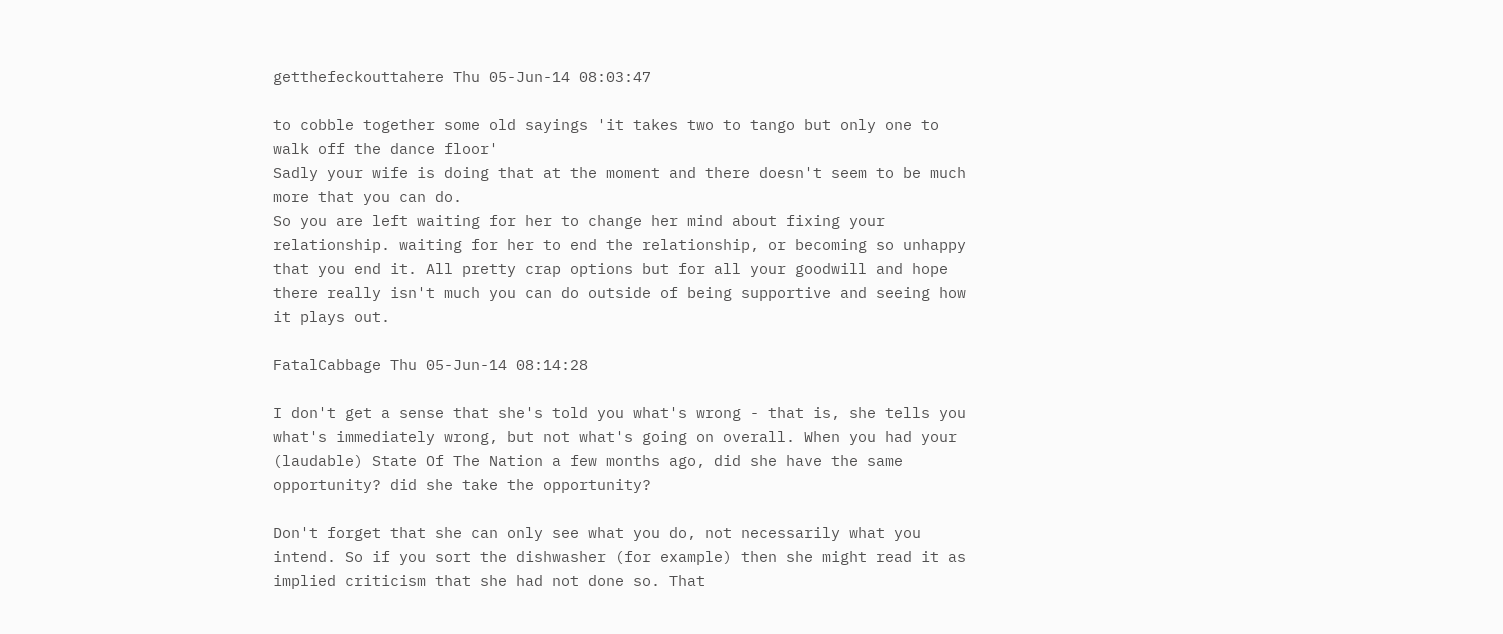getthefeckouttahere Thu 05-Jun-14 08:03:47

to cobble together some old sayings 'it takes two to tango but only one to walk off the dance floor'
Sadly your wife is doing that at the moment and there doesn't seem to be much more that you can do.
So you are left waiting for her to change her mind about fixing your relationship. waiting for her to end the relationship, or becoming so unhappy that you end it. All pretty crap options but for all your goodwill and hope there really isn't much you can do outside of being supportive and seeing how it plays out.

FatalCabbage Thu 05-Jun-14 08:14:28

I don't get a sense that she's told you what's wrong - that is, she tells you what's immediately wrong, but not what's going on overall. When you had your (laudable) State Of The Nation a few months ago, did she have the same opportunity? did she take the opportunity?

Don't forget that she can only see what you do, not necessarily what you intend. So if you sort the dishwasher (for example) then she might read it as implied criticism that she had not done so. That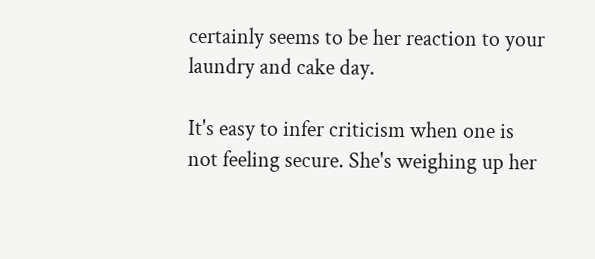certainly seems to be her reaction to your laundry and cake day.

It's easy to infer criticism when one is not feeling secure. She's weighing up her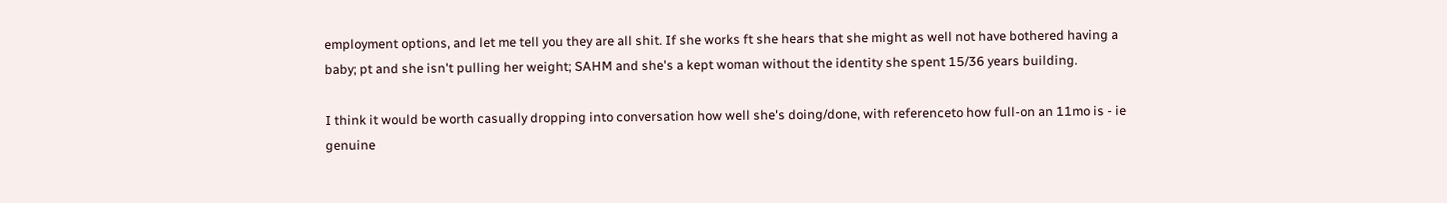employment options, and let me tell you they are all shit. If she works ft she hears that she might as well not have bothered having a baby; pt and she isn't pulling her weight; SAHM and she's a kept woman without the identity she spent 15/36 years building.

I think it would be worth casually dropping into conversation how well she's doing/done, with referenceto how full-on an 11mo is - ie genuine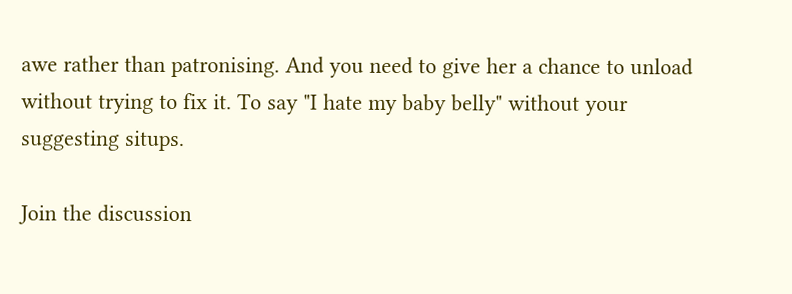awe rather than patronising. And you need to give her a chance to unload without trying to fix it. To say "I hate my baby belly" without your suggesting situps.

Join the discussion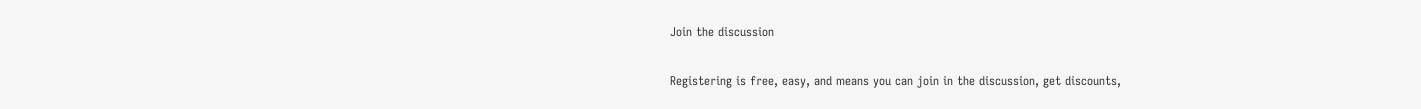Join the discussion

Registering is free, easy, and means you can join in the discussion, get discounts,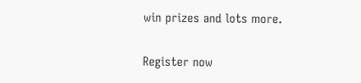win prizes and lots more.

Register now